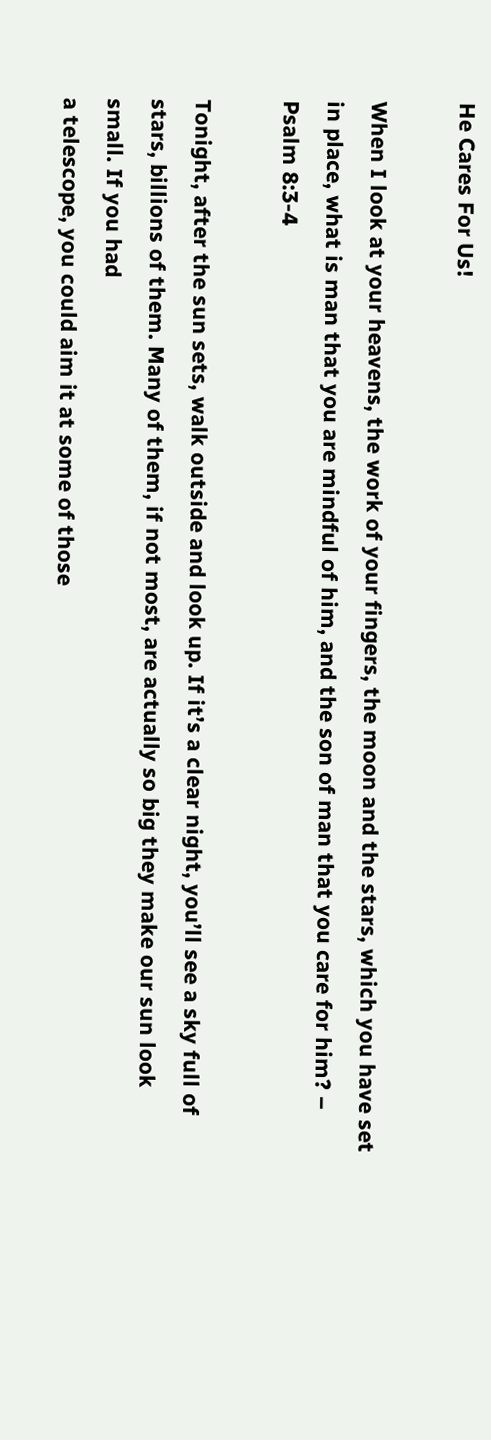He Cares For Us!

When I look at your heavens, the work of your fingers, the moon and the stars, which you have set in place, what is man that you are mindful of him, and the son of man that you care for him? – Psalm 8:3-4

Tonight, after the sun sets, walk outside and look up. If it’s a clear night, you’ll see a sky full of stars, billions of them. Many of them, if not most, are actually so big they make our sun look small. If you had
a telescope, you could aim it at some of those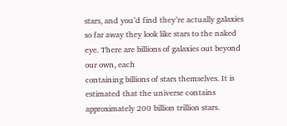stars, and you’d find they’re actually galaxies so far away they look like stars to the naked eye. There are billions of galaxies out beyond our own, each
containing billions of stars themselves. It is estimated that the universe contains approximately 200 billion trillion stars.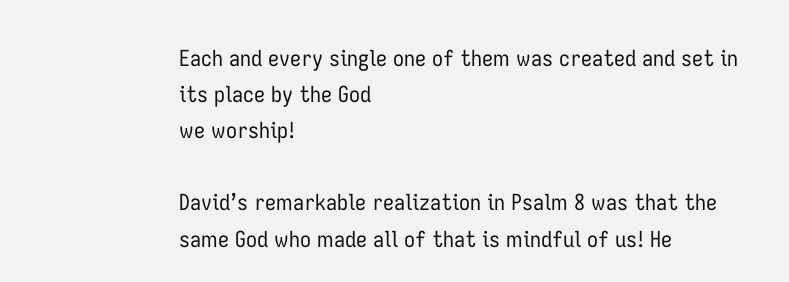Each and every single one of them was created and set in its place by the God
we worship!

David’s remarkable realization in Psalm 8 was that the same God who made all of that is mindful of us! He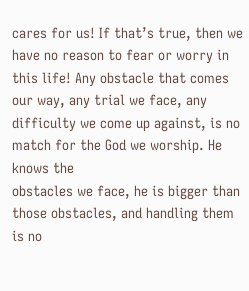cares for us! If that’s true, then we have no reason to fear or worry in this life! Any obstacle that comes our way, any trial we face, any difficulty we come up against, is no match for the God we worship. He knows the
obstacles we face, he is bigger than those obstacles, and handling them is no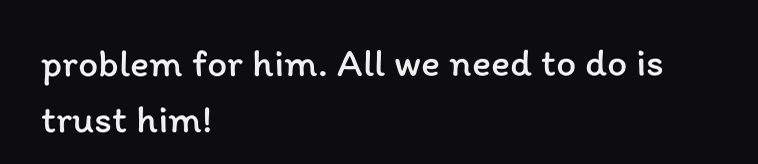problem for him. All we need to do is trust him!